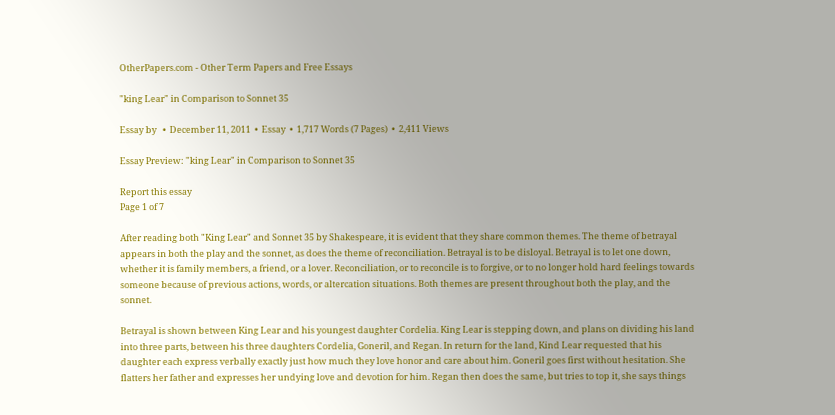OtherPapers.com - Other Term Papers and Free Essays

"king Lear" in Comparison to Sonnet 35

Essay by   •  December 11, 2011  •  Essay  •  1,717 Words (7 Pages)  •  2,411 Views

Essay Preview: "king Lear" in Comparison to Sonnet 35

Report this essay
Page 1 of 7

After reading both "King Lear" and Sonnet 35 by Shakespeare, it is evident that they share common themes. The theme of betrayal appears in both the play and the sonnet, as does the theme of reconciliation. Betrayal is to be disloyal. Betrayal is to let one down, whether it is family members, a friend, or a lover. Reconciliation, or to reconcile is to forgive, or to no longer hold hard feelings towards someone because of previous actions, words, or altercation situations. Both themes are present throughout both the play, and the sonnet.

Betrayal is shown between King Lear and his youngest daughter Cordelia. King Lear is stepping down, and plans on dividing his land into three parts, between his three daughters Cordelia, Goneril, and Regan. In return for the land, Kind Lear requested that his daughter each express verbally exactly just how much they love honor and care about him. Goneril goes first without hesitation. She flatters her father and expresses her undying love and devotion for him. Regan then does the same, but tries to top it, she says things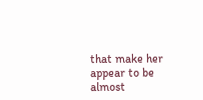that make her appear to be almost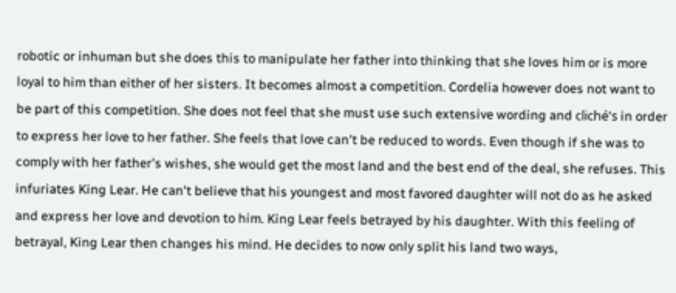robotic or inhuman but she does this to manipulate her father into thinking that she loves him or is more loyal to him than either of her sisters. It becomes almost a competition. Cordelia however does not want to be part of this competition. She does not feel that she must use such extensive wording and cliché's in order to express her love to her father. She feels that love can't be reduced to words. Even though if she was to comply with her father's wishes, she would get the most land and the best end of the deal, she refuses. This infuriates King Lear. He can't believe that his youngest and most favored daughter will not do as he asked and express her love and devotion to him. King Lear feels betrayed by his daughter. With this feeling of betrayal, King Lear then changes his mind. He decides to now only split his land two ways,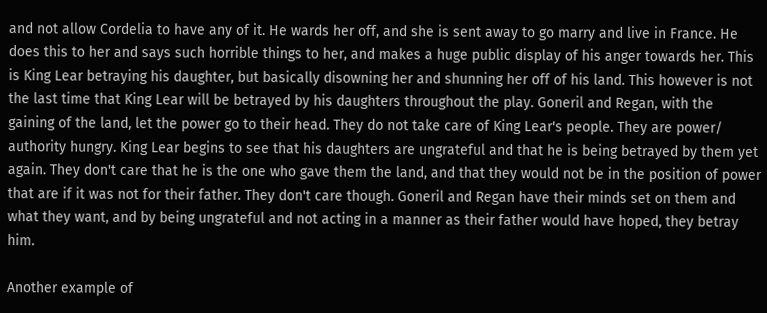and not allow Cordelia to have any of it. He wards her off, and she is sent away to go marry and live in France. He does this to her and says such horrible things to her, and makes a huge public display of his anger towards her. This is King Lear betraying his daughter, but basically disowning her and shunning her off of his land. This however is not the last time that King Lear will be betrayed by his daughters throughout the play. Goneril and Regan, with the gaining of the land, let the power go to their head. They do not take care of King Lear's people. They are power/ authority hungry. King Lear begins to see that his daughters are ungrateful and that he is being betrayed by them yet again. They don't care that he is the one who gave them the land, and that they would not be in the position of power that are if it was not for their father. They don't care though. Goneril and Regan have their minds set on them and what they want, and by being ungrateful and not acting in a manner as their father would have hoped, they betray him.

Another example of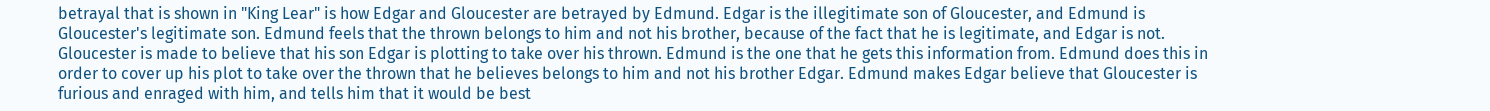betrayal that is shown in "King Lear" is how Edgar and Gloucester are betrayed by Edmund. Edgar is the illegitimate son of Gloucester, and Edmund is Gloucester's legitimate son. Edmund feels that the thrown belongs to him and not his brother, because of the fact that he is legitimate, and Edgar is not. Gloucester is made to believe that his son Edgar is plotting to take over his thrown. Edmund is the one that he gets this information from. Edmund does this in order to cover up his plot to take over the thrown that he believes belongs to him and not his brother Edgar. Edmund makes Edgar believe that Gloucester is furious and enraged with him, and tells him that it would be best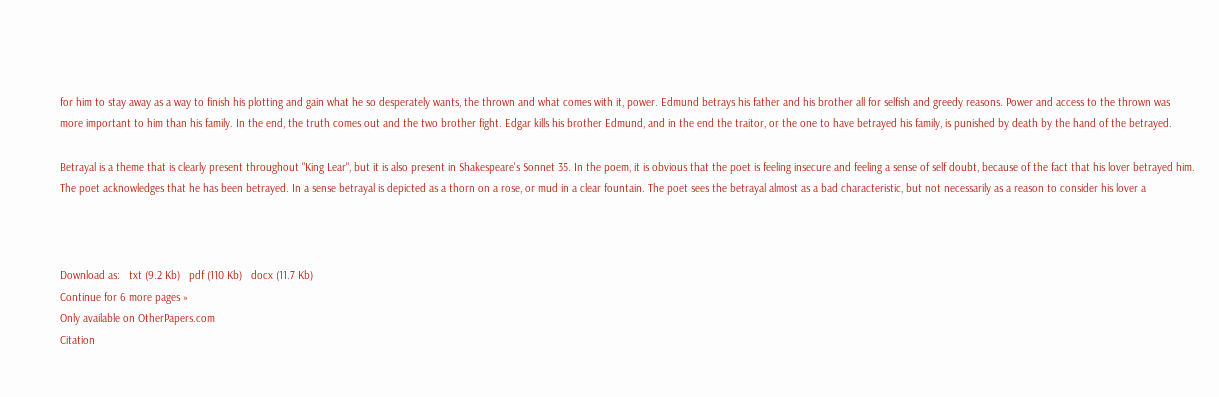for him to stay away as a way to finish his plotting and gain what he so desperately wants, the thrown and what comes with it, power. Edmund betrays his father and his brother all for selfish and greedy reasons. Power and access to the thrown was more important to him than his family. In the end, the truth comes out and the two brother fight. Edgar kills his brother Edmund, and in the end the traitor, or the one to have betrayed his family, is punished by death by the hand of the betrayed.

Betrayal is a theme that is clearly present throughout "King Lear", but it is also present in Shakespeare's Sonnet 35. In the poem, it is obvious that the poet is feeling insecure and feeling a sense of self doubt, because of the fact that his lover betrayed him. The poet acknowledges that he has been betrayed. In a sense betrayal is depicted as a thorn on a rose, or mud in a clear fountain. The poet sees the betrayal almost as a bad characteristic, but not necessarily as a reason to consider his lover a



Download as:   txt (9.2 Kb)   pdf (110 Kb)   docx (11.7 Kb)
Continue for 6 more pages »
Only available on OtherPapers.com
Citation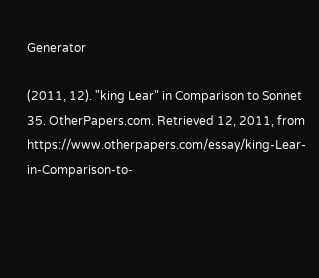Generator

(2011, 12). "king Lear" in Comparison to Sonnet 35. OtherPapers.com. Retrieved 12, 2011, from https://www.otherpapers.com/essay/king-Lear-in-Comparison-to-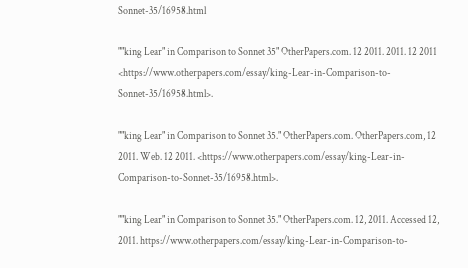Sonnet-35/16958.html

""king Lear" in Comparison to Sonnet 35" OtherPapers.com. 12 2011. 2011. 12 2011 <https://www.otherpapers.com/essay/king-Lear-in-Comparison-to-Sonnet-35/16958.html>.

""king Lear" in Comparison to Sonnet 35." OtherPapers.com. OtherPapers.com, 12 2011. Web. 12 2011. <https://www.otherpapers.com/essay/king-Lear-in-Comparison-to-Sonnet-35/16958.html>.

""king Lear" in Comparison to Sonnet 35." OtherPapers.com. 12, 2011. Accessed 12, 2011. https://www.otherpapers.com/essay/king-Lear-in-Comparison-to-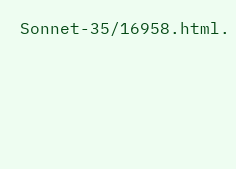Sonnet-35/16958.html.